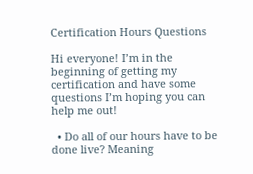Certification Hours Questions

Hi everyone! I’m in the beginning of getting my certification and have some questions I’m hoping you can help me out!

  • Do all of our hours have to be done live? Meaning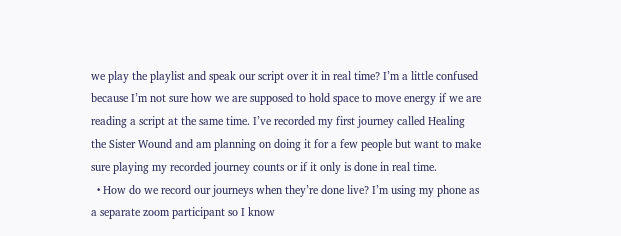we play the playlist and speak our script over it in real time? I’m a little confused because I’m not sure how we are supposed to hold space to move energy if we are reading a script at the same time. I’ve recorded my first journey called Healing the Sister Wound and am planning on doing it for a few people but want to make sure playing my recorded journey counts or if it only is done in real time.
  • How do we record our journeys when they’re done live? I’m using my phone as a separate zoom participant so I know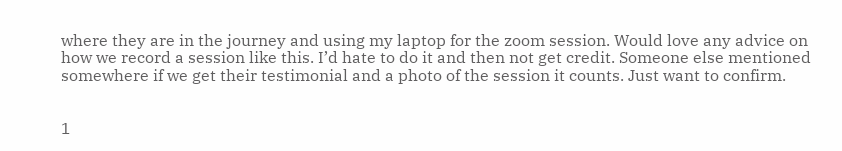where they are in the journey and using my laptop for the zoom session. Would love any advice on how we record a session like this. I’d hate to do it and then not get credit. Someone else mentioned somewhere if we get their testimonial and a photo of the session it counts. Just want to confirm.


1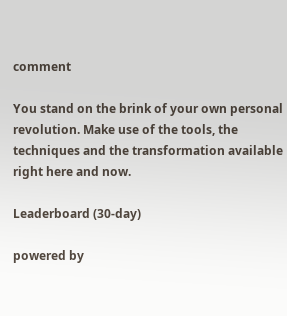comment

You stand on the brink of your own personal revolution. Make use of the tools, the techniques and the transformation available right here and now.

Leaderboard (30-day)

powered by